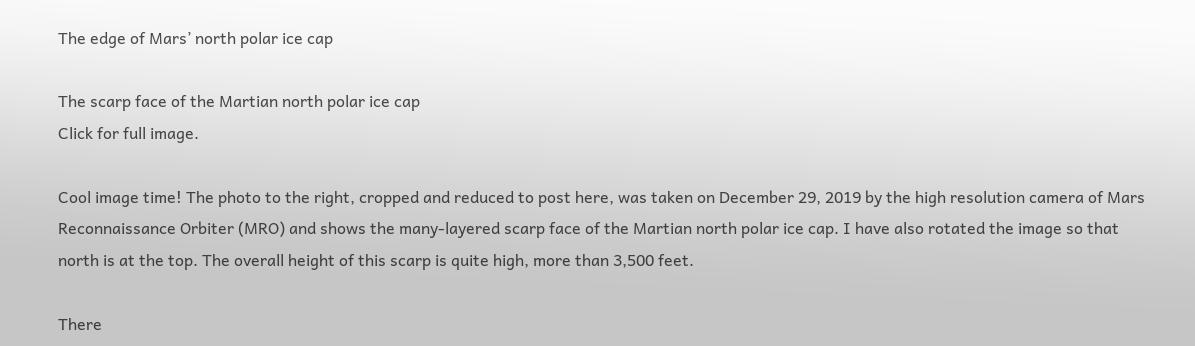The edge of Mars’ north polar ice cap

The scarp face of the Martian north polar ice cap
Click for full image.

Cool image time! The photo to the right, cropped and reduced to post here, was taken on December 29, 2019 by the high resolution camera of Mars Reconnaissance Orbiter (MRO) and shows the many-layered scarp face of the Martian north polar ice cap. I have also rotated the image so that north is at the top. The overall height of this scarp is quite high, more than 3,500 feet.

There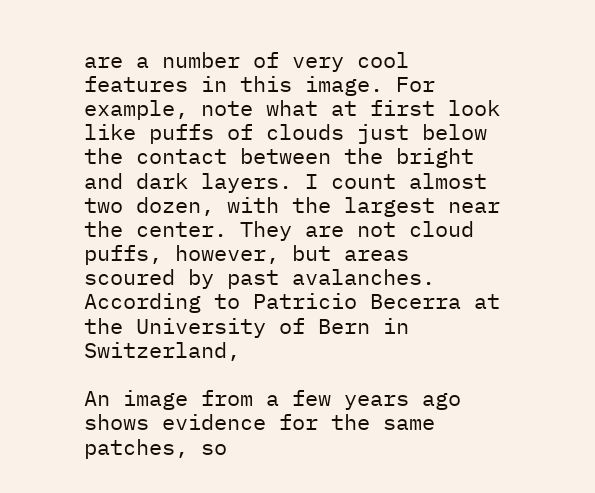are a number of very cool features in this image. For example, note what at first look like puffs of clouds just below the contact between the bright and dark layers. I count almost two dozen, with the largest near the center. They are not cloud puffs, however, but areas scoured by past avalanches. According to Patricio Becerra at the University of Bern in Switzerland,

An image from a few years ago shows evidence for the same patches, so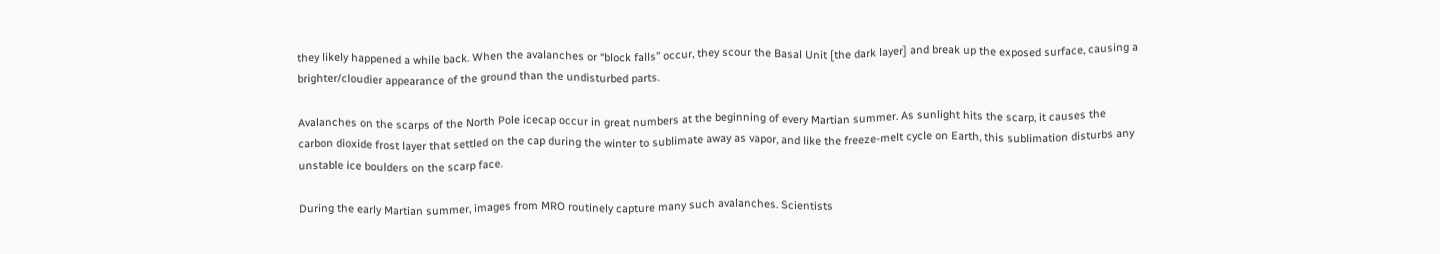they likely happened a while back. When the avalanches or “block falls” occur, they scour the Basal Unit [the dark layer] and break up the exposed surface, causing a brighter/cloudier appearance of the ground than the undisturbed parts.

Avalanches on the scarps of the North Pole icecap occur in great numbers at the beginning of every Martian summer. As sunlight hits the scarp, it causes the carbon dioxide frost layer that settled on the cap during the winter to sublimate away as vapor, and like the freeze-melt cycle on Earth, this sublimation disturbs any unstable ice boulders on the scarp face.

During the early Martian summer, images from MRO routinely capture many such avalanches. Scientists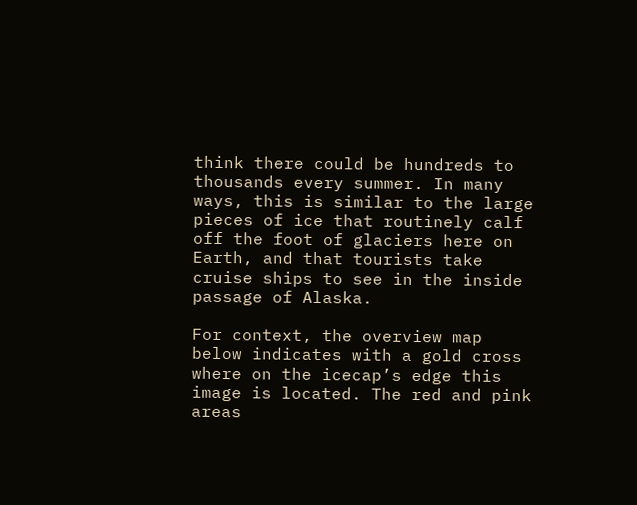think there could be hundreds to thousands every summer. In many ways, this is similar to the large pieces of ice that routinely calf off the foot of glaciers here on Earth, and that tourists take cruise ships to see in the inside passage of Alaska.

For context, the overview map below indicates with a gold cross where on the icecap’s edge this image is located. The red and pink areas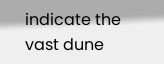indicate the vast dune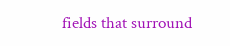fields that surround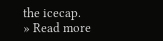the icecap.
» Read more